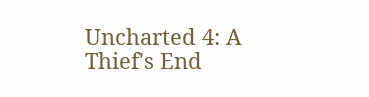Uncharted 4: A Thief's End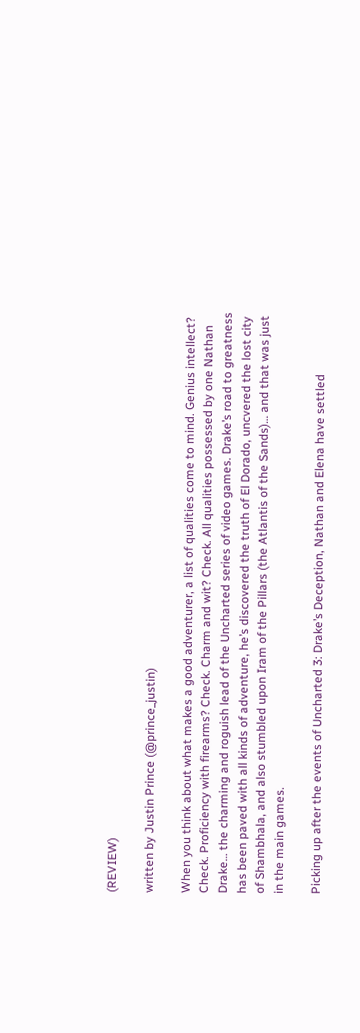(REVIEW)

written by Justin Prince (@prince_justin)

When you think about what makes a good adventurer, a list of qualities come to mind. Genius intellect? Check. Proficiency with firearms? Check. Charm and wit? Check. All qualities possessed by one Nathan Drake… the charming and roguish lead of the Uncharted series of video games. Drake’s road to greatness has been paved with all kinds of adventure, he’s discovered the truth of El Dorado, uncvered the lost city of Shambhala, and also stumbled upon Iram of the Pillars (the Atlantis of the Sands)… and that was just in the main games.

Picking up after the events of Uncharted 3: Drake’s Deception, Nathan and Elena have settled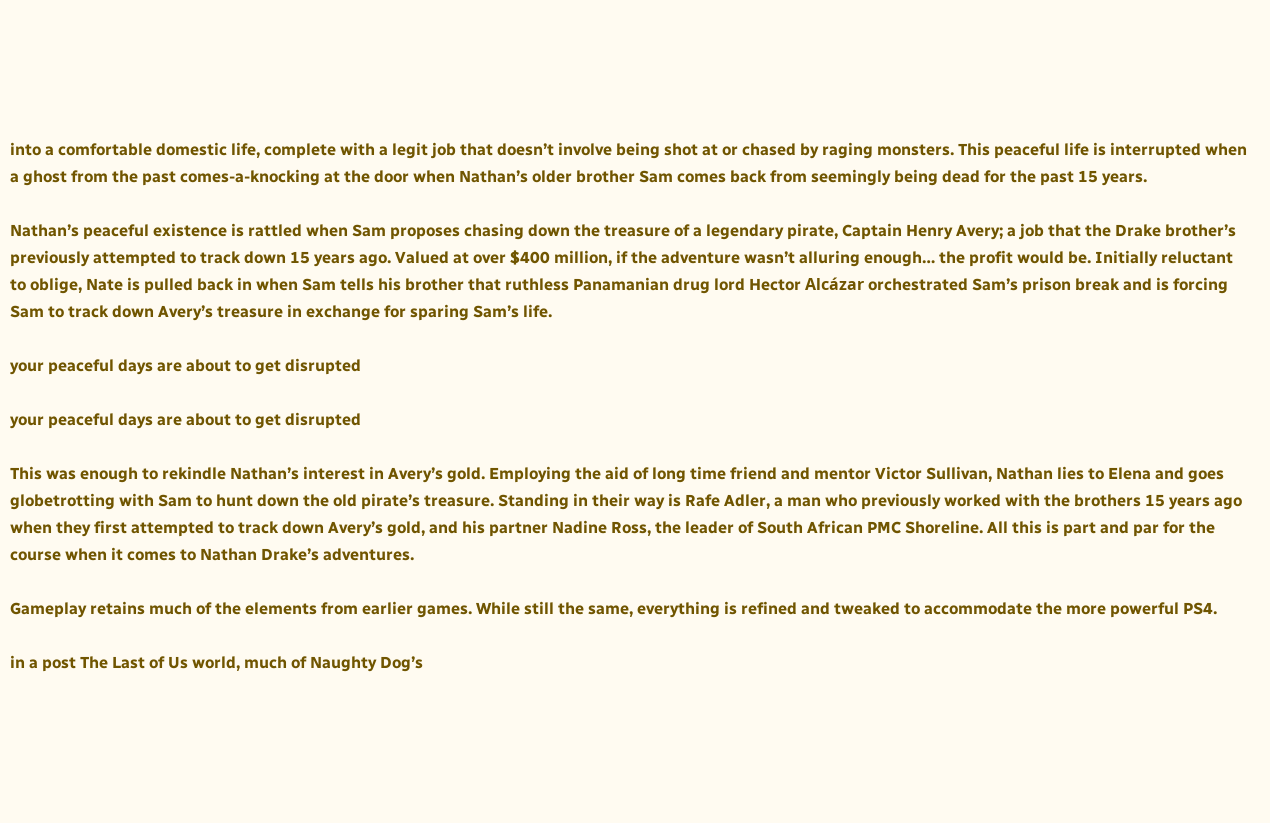into a comfortable domestic life, complete with a legit job that doesn’t involve being shot at or chased by raging monsters. This peaceful life is interrupted when a ghost from the past comes-a-knocking at the door when Nathan’s older brother Sam comes back from seemingly being dead for the past 15 years.

Nathan’s peaceful existence is rattled when Sam proposes chasing down the treasure of a legendary pirate, Captain Henry Avery; a job that the Drake brother’s previously attempted to track down 15 years ago. Valued at over $400 million, if the adventure wasn’t alluring enough… the profit would be. Initially reluctant to oblige, Nate is pulled back in when Sam tells his brother that ruthless Panamanian drug lord Hector Alcázar orchestrated Sam’s prison break and is forcing Sam to track down Avery’s treasure in exchange for sparing Sam’s life.

your peaceful days are about to get disrupted

your peaceful days are about to get disrupted

This was enough to rekindle Nathan’s interest in Avery’s gold. Employing the aid of long time friend and mentor Victor Sullivan, Nathan lies to Elena and goes globetrotting with Sam to hunt down the old pirate’s treasure. Standing in their way is Rafe Adler, a man who previously worked with the brothers 15 years ago when they first attempted to track down Avery’s gold, and his partner Nadine Ross, the leader of South African PMC Shoreline. All this is part and par for the course when it comes to Nathan Drake’s adventures.

Gameplay retains much of the elements from earlier games. While still the same, everything is refined and tweaked to accommodate the more powerful PS4.

in a post The Last of Us world, much of Naughty Dog’s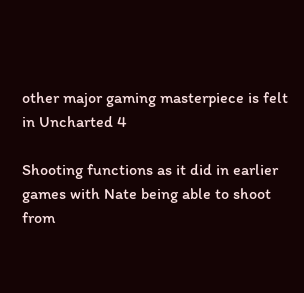other major gaming masterpiece is felt in Uncharted 4

Shooting functions as it did in earlier games with Nate being able to shoot from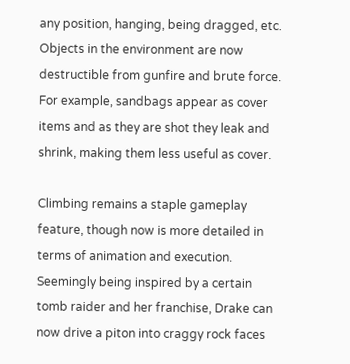any position, hanging, being dragged, etc. Objects in the environment are now destructible from gunfire and brute force. For example, sandbags appear as cover items and as they are shot they leak and shrink, making them less useful as cover.

Climbing remains a staple gameplay feature, though now is more detailed in terms of animation and execution. Seemingly being inspired by a certain tomb raider and her franchise, Drake can now drive a piton into craggy rock faces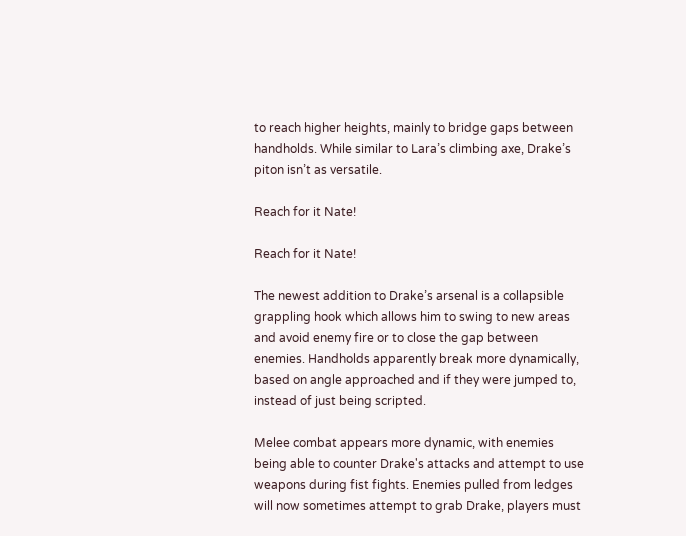to reach higher heights, mainly to bridge gaps between handholds. While similar to Lara’s climbing axe, Drake’s piton isn’t as versatile.

Reach for it Nate!

Reach for it Nate!

The newest addition to Drake’s arsenal is a collapsible grappling hook which allows him to swing to new areas and avoid enemy fire or to close the gap between enemies. Handholds apparently break more dynamically, based on angle approached and if they were jumped to, instead of just being scripted.

Melee combat appears more dynamic, with enemies being able to counter Drake's attacks and attempt to use weapons during fist fights. Enemies pulled from ledges will now sometimes attempt to grab Drake, players must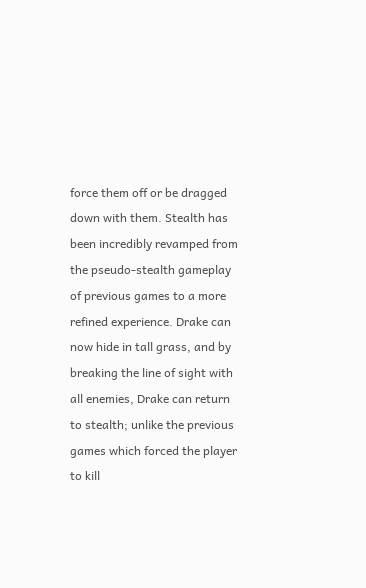force them off or be dragged down with them. Stealth has been incredibly revamped from the pseudo-stealth gameplay of previous games to a more refined experience. Drake can now hide in tall grass, and by breaking the line of sight with all enemies, Drake can return to stealth; unlike the previous games which forced the player to kill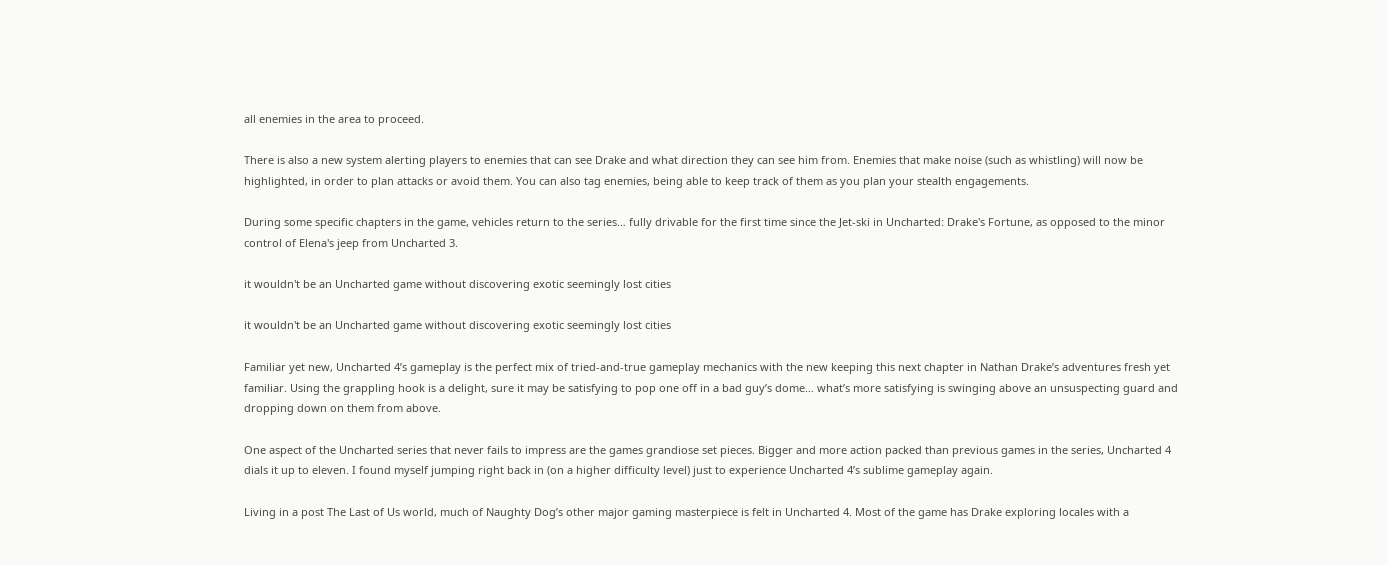all enemies in the area to proceed.

There is also a new system alerting players to enemies that can see Drake and what direction they can see him from. Enemies that make noise (such as whistling) will now be highlighted, in order to plan attacks or avoid them. You can also tag enemies, being able to keep track of them as you plan your stealth engagements.

During some specific chapters in the game, vehicles return to the series… fully drivable for the first time since the Jet-ski in Uncharted: Drake's Fortune, as opposed to the minor control of Elena's jeep from Uncharted 3.

it wouldn't be an Uncharted game without discovering exotic seemingly lost cities

it wouldn't be an Uncharted game without discovering exotic seemingly lost cities

Familiar yet new, Uncharted 4’s gameplay is the perfect mix of tried-and-true gameplay mechanics with the new keeping this next chapter in Nathan Drake’s adventures fresh yet familiar. Using the grappling hook is a delight, sure it may be satisfying to pop one off in a bad guy’s dome… what’s more satisfying is swinging above an unsuspecting guard and dropping down on them from above.

One aspect of the Uncharted series that never fails to impress are the games grandiose set pieces. Bigger and more action packed than previous games in the series, Uncharted 4 dials it up to eleven. I found myself jumping right back in (on a higher difficulty level) just to experience Uncharted 4’s sublime gameplay again.

Living in a post The Last of Us world, much of Naughty Dog’s other major gaming masterpiece is felt in Uncharted 4. Most of the game has Drake exploring locales with a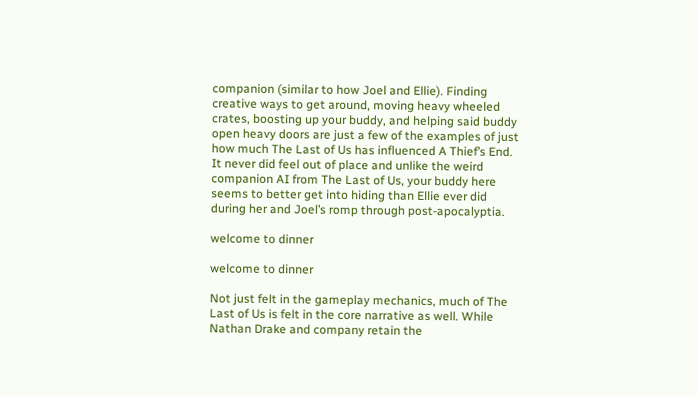companion (similar to how Joel and Ellie). Finding creative ways to get around, moving heavy wheeled crates, boosting up your buddy, and helping said buddy open heavy doors are just a few of the examples of just how much The Last of Us has influenced A Thief’s End. It never did feel out of place and unlike the weird companion AI from The Last of Us, your buddy here seems to better get into hiding than Ellie ever did during her and Joel’s romp through post-apocalyptia.

welcome to dinner

welcome to dinner

Not just felt in the gameplay mechanics, much of The Last of Us is felt in the core narrative as well. While Nathan Drake and company retain the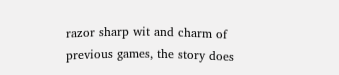razor sharp wit and charm of previous games, the story does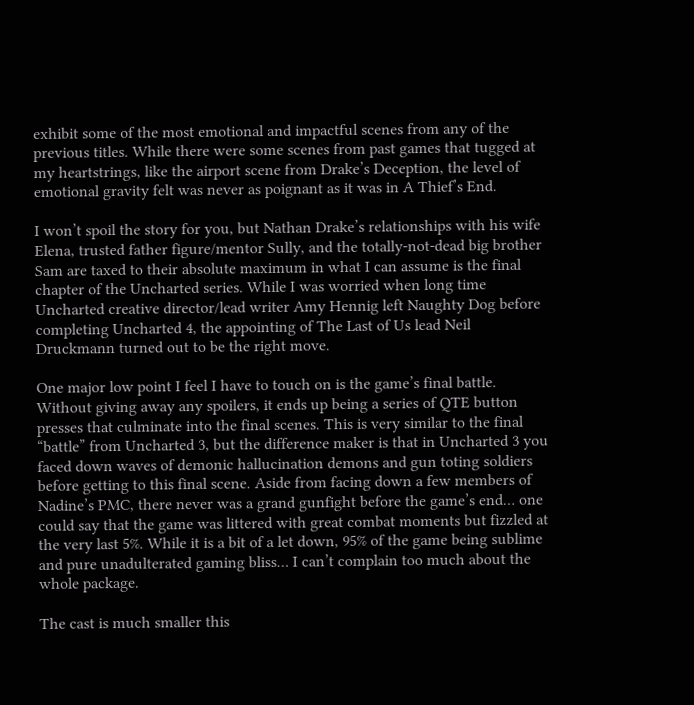exhibit some of the most emotional and impactful scenes from any of the previous titles. While there were some scenes from past games that tugged at my heartstrings, like the airport scene from Drake’s Deception, the level of emotional gravity felt was never as poignant as it was in A Thief’s End.

I won’t spoil the story for you, but Nathan Drake’s relationships with his wife Elena, trusted father figure/mentor Sully, and the totally-not-dead big brother Sam are taxed to their absolute maximum in what I can assume is the final chapter of the Uncharted series. While I was worried when long time Uncharted creative director/lead writer Amy Hennig left Naughty Dog before completing Uncharted 4, the appointing of The Last of Us lead Neil Druckmann turned out to be the right move.

One major low point I feel I have to touch on is the game’s final battle. Without giving away any spoilers, it ends up being a series of QTE button presses that culminate into the final scenes. This is very similar to the final “battle” from Uncharted 3, but the difference maker is that in Uncharted 3 you faced down waves of demonic hallucination demons and gun toting soldiers before getting to this final scene. Aside from facing down a few members of Nadine’s PMC, there never was a grand gunfight before the game’s end… one could say that the game was littered with great combat moments but fizzled at the very last 5%. While it is a bit of a let down, 95% of the game being sublime and pure unadulterated gaming bliss… I can’t complain too much about the whole package.

The cast is much smaller this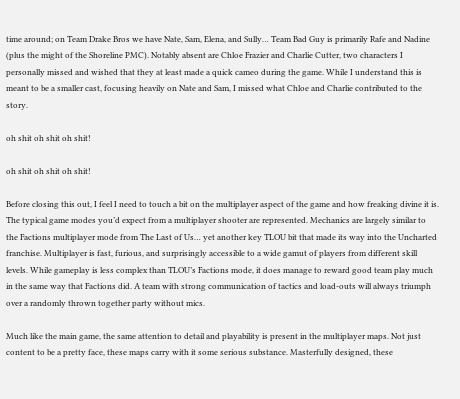time around; on Team Drake Bros we have Nate, Sam, Elena, and Sully… Team Bad Guy is primarily Rafe and Nadine (plus the might of the Shoreline PMC). Notably absent are Chloe Frazier and Charlie Cutter, two characters I personally missed and wished that they at least made a quick cameo during the game. While I understand this is meant to be a smaller cast, focusing heavily on Nate and Sam, I missed what Chloe and Charlie contributed to the story.

oh shit oh shit oh shit!

oh shit oh shit oh shit!

Before closing this out, I feel I need to touch a bit on the multiplayer aspect of the game and how freaking divine it is. The typical game modes you’d expect from a multiplayer shooter are represented. Mechanics are largely similar to the Factions multiplayer mode from The Last of Us… yet another key TLOU bit that made its way into the Uncharted franchise. Multiplayer is fast, furious, and surprisingly accessible to a wide gamut of players from different skill levels. While gameplay is less complex than TLOU’s Factions mode, it does manage to reward good team play much in the same way that Factions did. A team with strong communication of tactics and load-outs will always triumph over a randomly thrown together party without mics.

Much like the main game, the same attention to detail and playability is present in the multiplayer maps. Not just content to be a pretty face, these maps carry with it some serious substance. Masterfully designed, these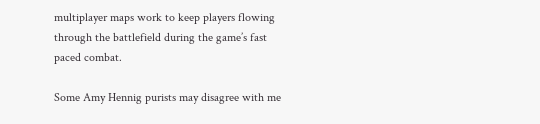multiplayer maps work to keep players flowing through the battlefield during the game’s fast paced combat.

Some Amy Hennig purists may disagree with me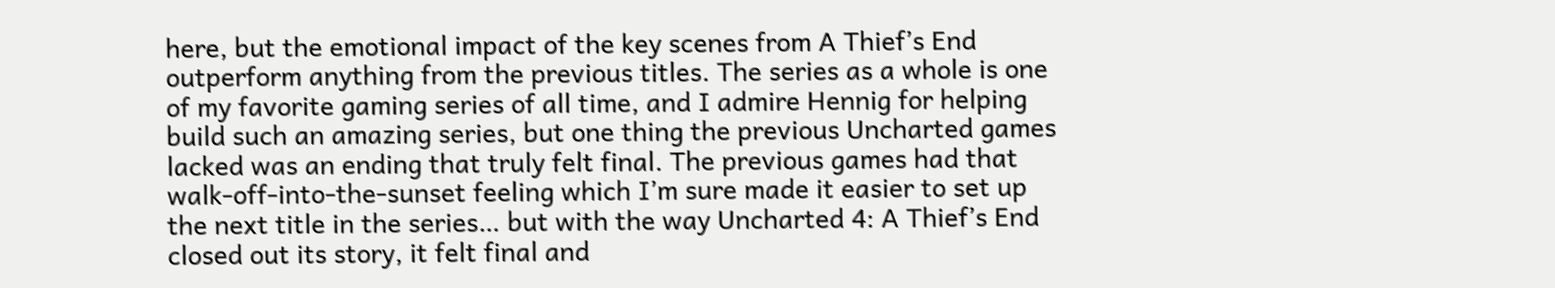here, but the emotional impact of the key scenes from A Thief’s End outperform anything from the previous titles. The series as a whole is one of my favorite gaming series of all time, and I admire Hennig for helping build such an amazing series, but one thing the previous Uncharted games lacked was an ending that truly felt final. The previous games had that walk-off-into-the-sunset feeling which I’m sure made it easier to set up the next title in the series… but with the way Uncharted 4: A Thief’s End closed out its story, it felt final and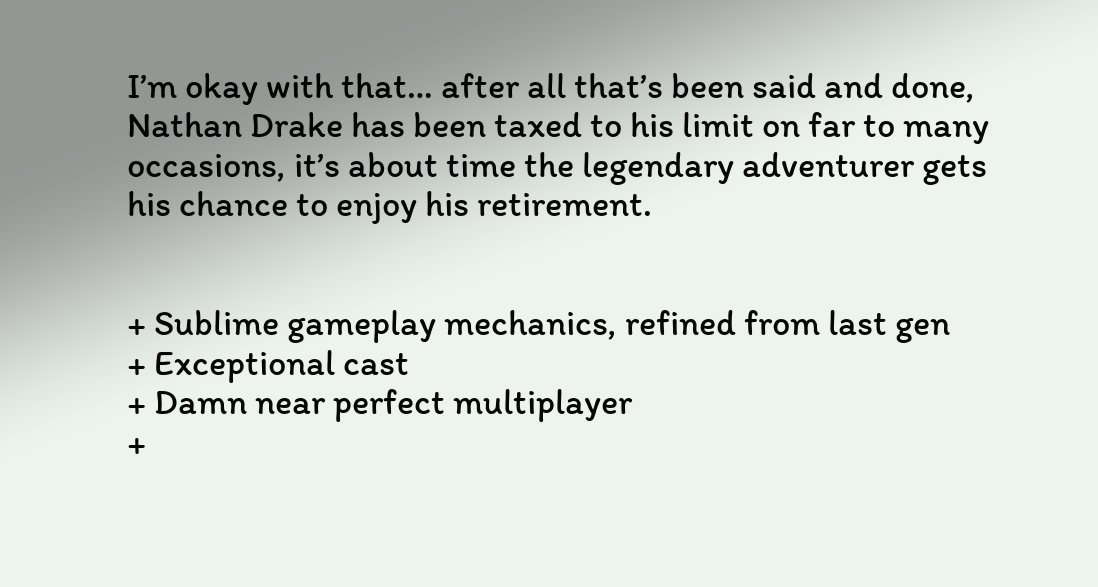I’m okay with that… after all that’s been said and done, Nathan Drake has been taxed to his limit on far to many occasions, it’s about time the legendary adventurer gets his chance to enjoy his retirement.


+ Sublime gameplay mechanics, refined from last gen
+ Exceptional cast
+ Damn near perfect multiplayer
+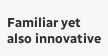Familiar yet also innovative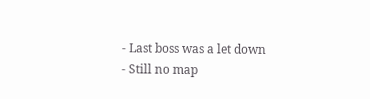- Last boss was a let down
- Still no map